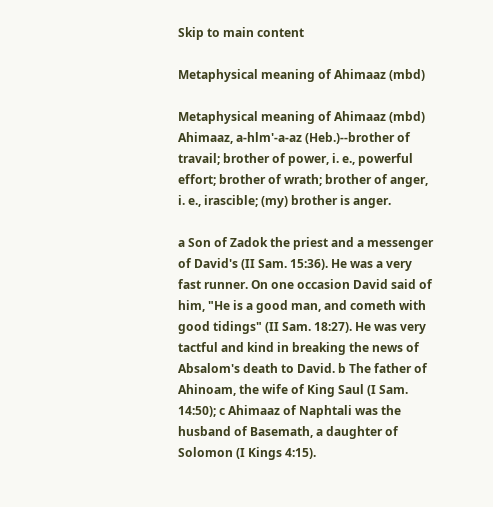Skip to main content

Metaphysical meaning of Ahimaaz (mbd)

Metaphysical meaning of Ahimaaz (mbd)
Ahimaaz, a-hlm'-a-az (Heb.)--brother of travail; brother of power, i. e., powerful effort; brother of wrath; brother of anger, i. e., irascible; (my) brother is anger.

a Son of Zadok the priest and a messenger of David's (II Sam. 15:36). He was a very fast runner. On one occasion David said of him, "He is a good man, and cometh with good tidings" (II Sam. 18:27). He was very tactful and kind in breaking the news of Absalom's death to David. b The father of Ahinoam, the wife of King Saul (I Sam. 14:50); c Ahimaaz of Naphtali was the husband of Basemath, a daughter of Solomon (I Kings 4:15).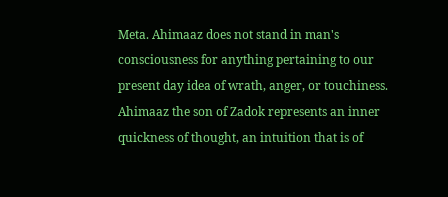Meta. Ahimaaz does not stand in man's consciousness for anything pertaining to our present day idea of wrath, anger, or touchiness. Ahimaaz the son of Zadok represents an inner quickness of thought, an intuition that is of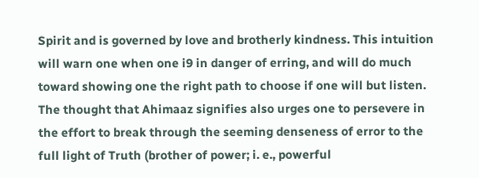Spirit and is governed by love and brotherly kindness. This intuition will warn one when one i9 in danger of erring, and will do much toward showing one the right path to choose if one will but listen. The thought that Ahimaaz signifies also urges one to persevere in the effort to break through the seeming denseness of error to the full light of Truth (brother of power; i. e., powerful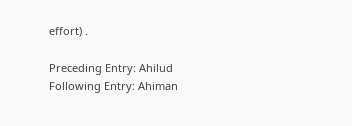effort) .

Preceding Entry: Ahilud
Following Entry: Ahiman